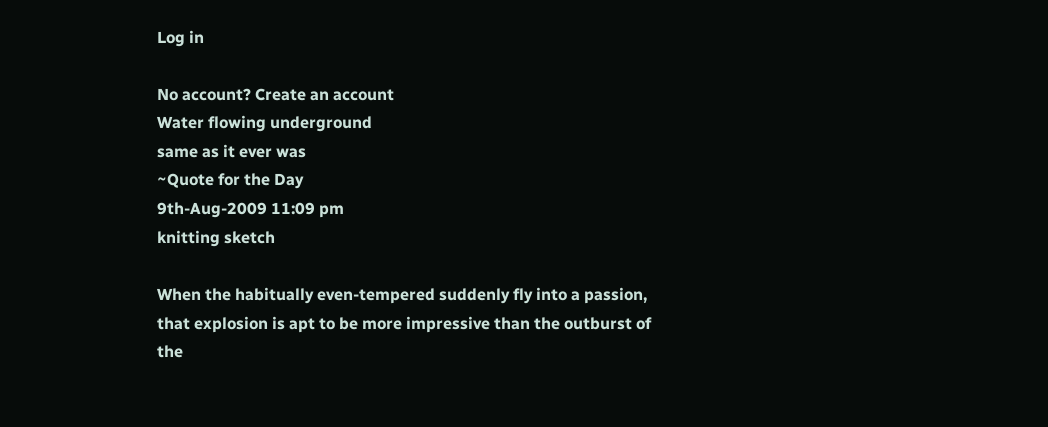Log in

No account? Create an account
Water flowing underground
same as it ever was
~Quote for the Day
9th-Aug-2009 11:09 pm
knitting sketch

When the habitually even-tempered suddenly fly into a passion, that explosion is apt to be more impressive than the outburst of the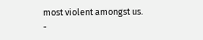most violent amongst us.
-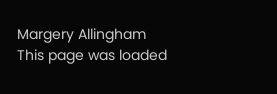Margery Allingham
This page was loaded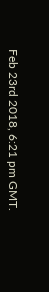Feb 23rd 2018, 6:21 pm GMT.